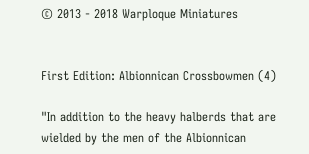© 2013 - 2018 Warploque Miniatures


First Edition: Albionnican Crossbowmen (4)

"In addition to the heavy halberds that are wielded by the men of the Albionnican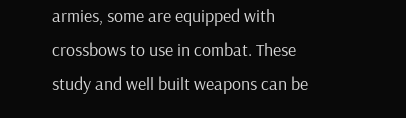armies, some are equipped with crossbows to use in combat. These study and well built weapons can be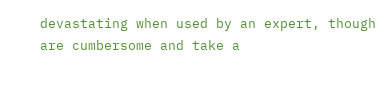devastating when used by an expert, though are cumbersome and take a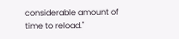considerable amount of time to reload."